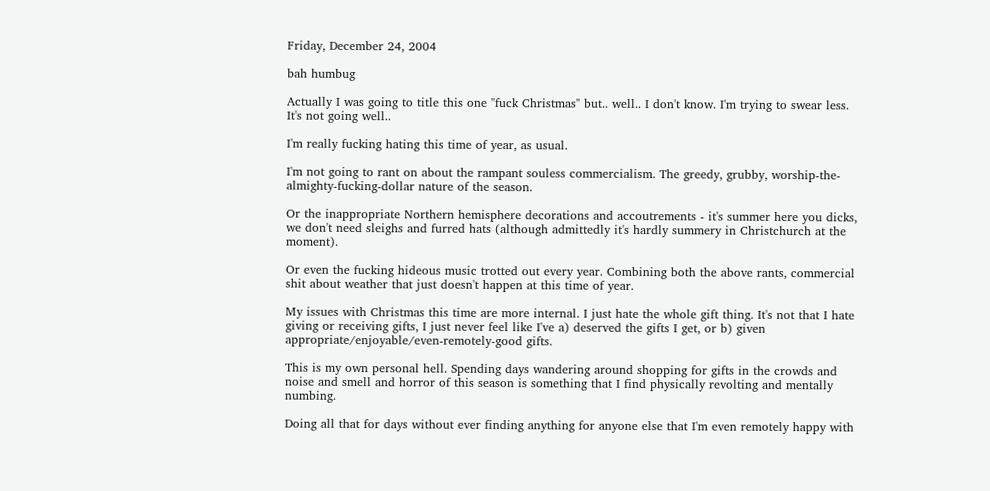Friday, December 24, 2004

bah humbug

Actually I was going to title this one "fuck Christmas" but.. well.. I don't know. I'm trying to swear less. It's not going well..

I'm really fucking hating this time of year, as usual.

I'm not going to rant on about the rampant souless commercialism. The greedy, grubby, worship-the-almighty-fucking-dollar nature of the season.

Or the inappropriate Northern hemisphere decorations and accoutrements - it's summer here you dicks, we don't need sleighs and furred hats (although admittedly it's hardly summery in Christchurch at the moment).

Or even the fucking hideous music trotted out every year. Combining both the above rants, commercial shit about weather that just doesn't happen at this time of year.

My issues with Christmas this time are more internal. I just hate the whole gift thing. It's not that I hate giving or receiving gifts, I just never feel like I've a) deserved the gifts I get, or b) given appropriate/enjoyable/even-remotely-good gifts.

This is my own personal hell. Spending days wandering around shopping for gifts in the crowds and noise and smell and horror of this season is something that I find physically revolting and mentally numbing.

Doing all that for days without ever finding anything for anyone else that I'm even remotely happy with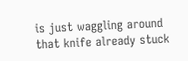is just waggling around that knife already stuck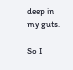deep in my guts.

So I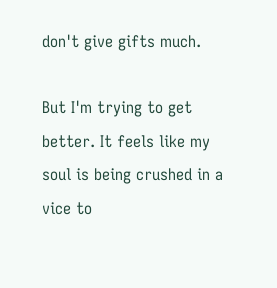don't give gifts much.

But I'm trying to get better. It feels like my soul is being crushed in a vice to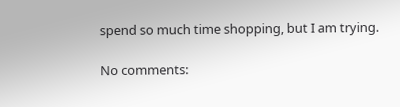spend so much time shopping, but I am trying.

No comments: